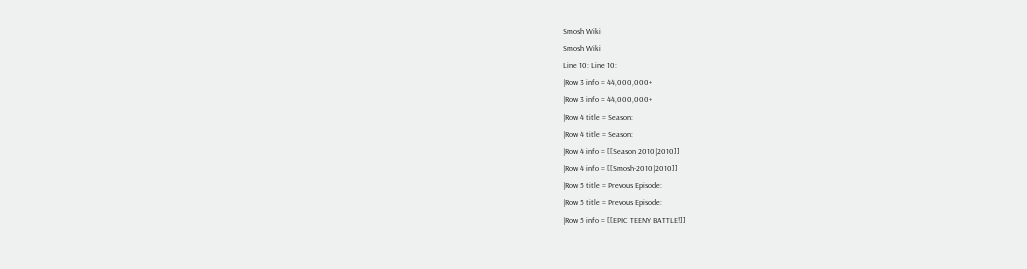Smosh Wiki
Smosh Wiki
Line 10: Line 10:
|Row 3 info = 44,000,000+
|Row 3 info = 44,000,000+
|Row 4 title = Season:
|Row 4 title = Season:
|Row 4 info = [[Season 2010|2010]]
|Row 4 info = [[Smosh-2010|2010]]
|Row 5 title = Prevous Episode:
|Row 5 title = Prevous Episode:
|Row 5 info = [[EPIC TEENY BATTLE!]]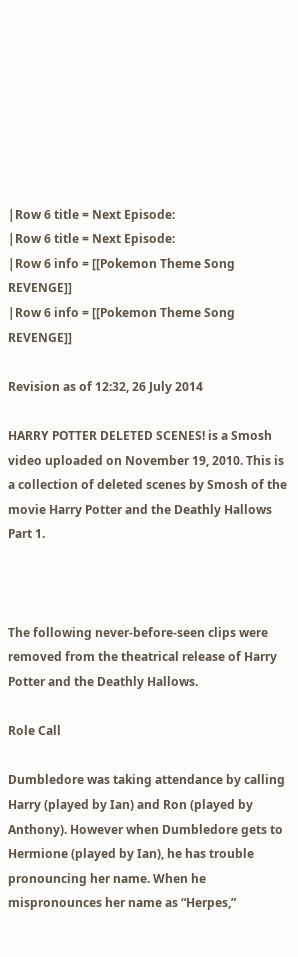|Row 6 title = Next Episode:
|Row 6 title = Next Episode:
|Row 6 info = [[Pokemon Theme Song REVENGE]]
|Row 6 info = [[Pokemon Theme Song REVENGE]]

Revision as of 12:32, 26 July 2014

HARRY POTTER DELETED SCENES! is a Smosh video uploaded on November 19, 2010. This is a collection of deleted scenes by Smosh of the movie Harry Potter and the Deathly Hallows Part 1.



The following never-before-seen clips were removed from the theatrical release of Harry Potter and the Deathly Hallows.

Role Call

Dumbledore was taking attendance by calling Harry (played by Ian) and Ron (played by Anthony). However when Dumbledore gets to Hermione (played by Ian), he has trouble pronouncing her name. When he mispronounces her name as “Herpes,”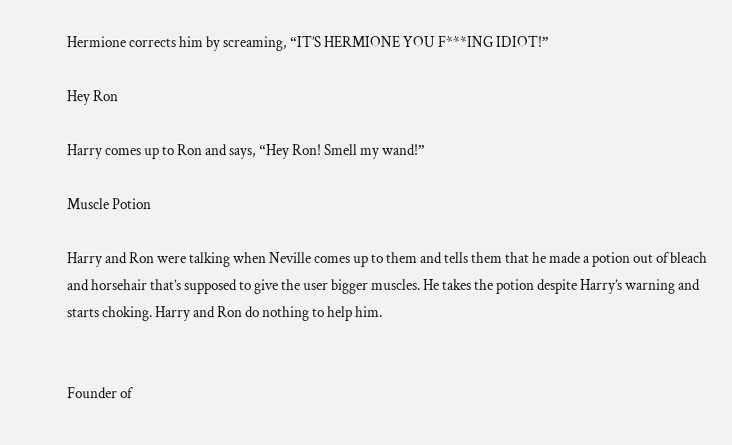Hermione corrects him by screaming, “IT’S HERMIONE YOU F***ING IDIOT!”

Hey Ron

Harry comes up to Ron and says, “Hey Ron! Smell my wand!”

Muscle Potion

Harry and Ron were talking when Neville comes up to them and tells them that he made a potion out of bleach and horsehair that’s supposed to give the user bigger muscles. He takes the potion despite Harry’s warning and starts choking. Harry and Ron do nothing to help him.


Founder of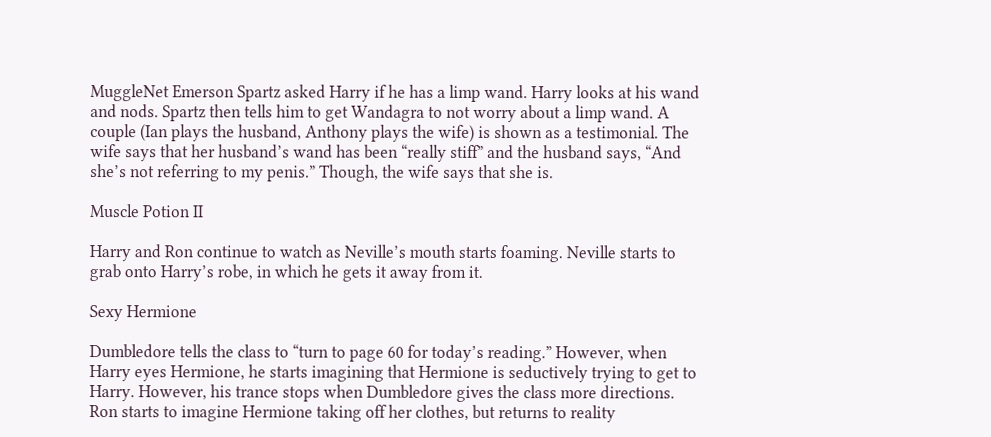MuggleNet Emerson Spartz asked Harry if he has a limp wand. Harry looks at his wand and nods. Spartz then tells him to get Wandagra to not worry about a limp wand. A couple (Ian plays the husband, Anthony plays the wife) is shown as a testimonial. The wife says that her husband’s wand has been “really stiff” and the husband says, “And she’s not referring to my penis.” Though, the wife says that she is.

Muscle Potion II

Harry and Ron continue to watch as Neville’s mouth starts foaming. Neville starts to grab onto Harry’s robe, in which he gets it away from it.

Sexy Hermione

Dumbledore tells the class to “turn to page 60 for today’s reading.” However, when Harry eyes Hermione, he starts imagining that Hermione is seductively trying to get to Harry. However, his trance stops when Dumbledore gives the class more directions. Ron starts to imagine Hermione taking off her clothes, but returns to reality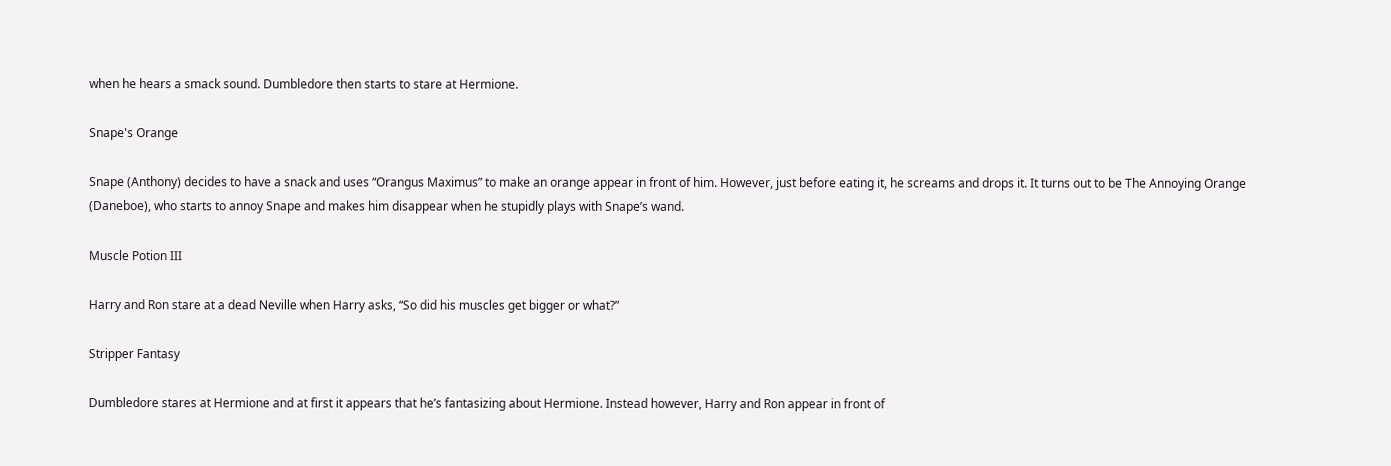when he hears a smack sound. Dumbledore then starts to stare at Hermione.

Snape's Orange

Snape (Anthony) decides to have a snack and uses “Orangus Maximus” to make an orange appear in front of him. However, just before eating it, he screams and drops it. It turns out to be The Annoying Orange (Daneboe), who starts to annoy Snape and makes him disappear when he stupidly plays with Snape’s wand.

Muscle Potion III

Harry and Ron stare at a dead Neville when Harry asks, “So did his muscles get bigger or what?”

Stripper Fantasy

Dumbledore stares at Hermione and at first it appears that he’s fantasizing about Hermione. Instead however, Harry and Ron appear in front of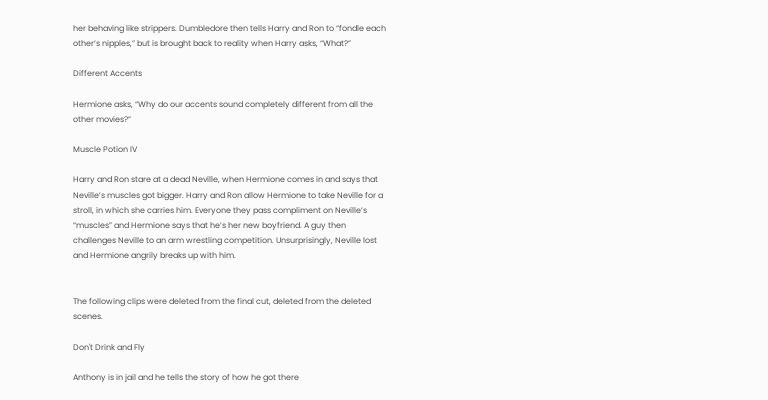her behaving like strippers. Dumbledore then tells Harry and Ron to “fondle each other’s nipples,” but is brought back to reality when Harry asks, “What?”

Different Accents

Hermione asks, “Why do our accents sound completely different from all the other movies?”

Muscle Potion IV

Harry and Ron stare at a dead Neville, when Hermione comes in and says that Neville’s muscles got bigger. Harry and Ron allow Hermione to take Neville for a stroll, in which she carries him. Everyone they pass compliment on Neville’s “muscles” and Hermione says that he’s her new boyfriend. A guy then challenges Neville to an arm wrestling competition. Unsurprisingly, Neville lost and Hermione angrily breaks up with him.


The following clips were deleted from the final cut, deleted from the deleted scenes.

Don't Drink and Fly

Anthony is in jail and he tells the story of how he got there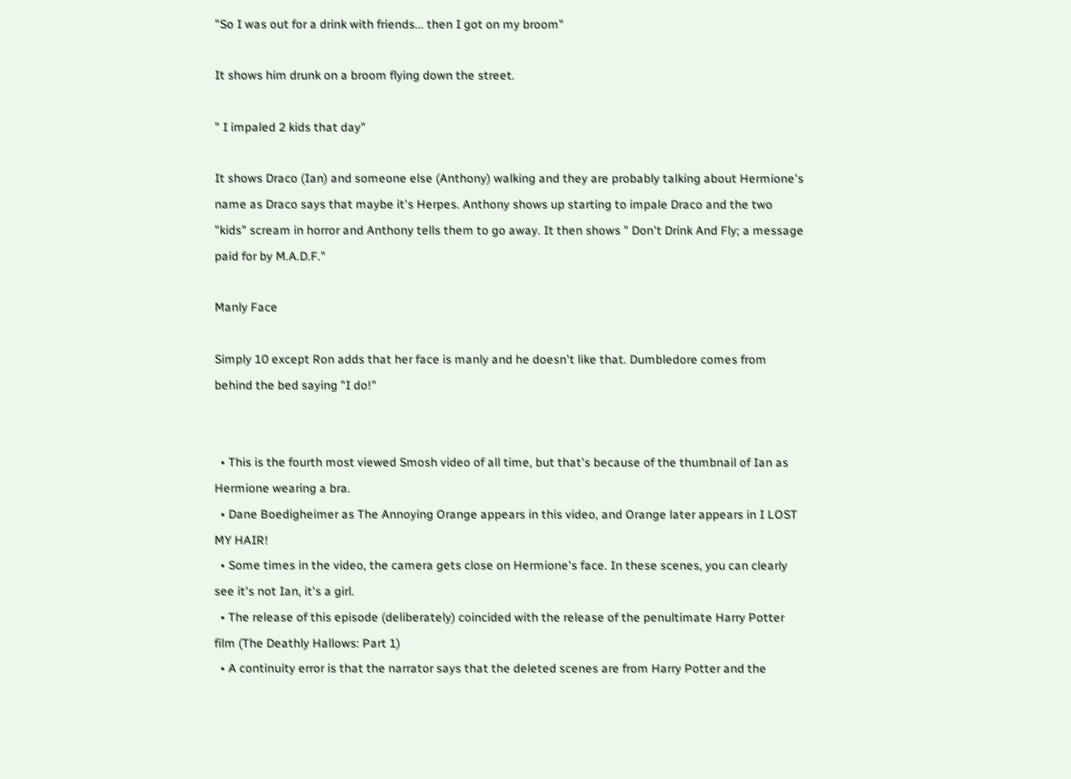"So I was out for a drink with friends... then I got on my broom"

It shows him drunk on a broom flying down the street.

" I impaled 2 kids that day"

It shows Draco (Ian) and someone else (Anthony) walking and they are probably talking about Hermione's name as Draco says that maybe it's Herpes. Anthony shows up starting to impale Draco and the two "kids" scream in horror and Anthony tells them to go away. It then shows " Don't Drink And Fly; a message paid for by M.A.D.F."

Manly Face

Simply 10 except Ron adds that her face is manly and he doesn't like that. Dumbledore comes from behind the bed saying "I do!"


  • This is the fourth most viewed Smosh video of all time, but that's because of the thumbnail of Ian as Hermione wearing a bra.
  • Dane Boedigheimer as The Annoying Orange appears in this video, and Orange later appears in I LOST MY HAIR!
  • Some times in the video, the camera gets close on Hermione's face. In these scenes, you can clearly see it's not Ian, it's a girl.
  • The release of this episode (deliberately) coincided with the release of the penultimate Harry Potter film (The Deathly Hallows: Part 1)
  • A continuity error is that the narrator says that the deleted scenes are from Harry Potter and the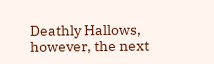Deathly Hallows, however, the next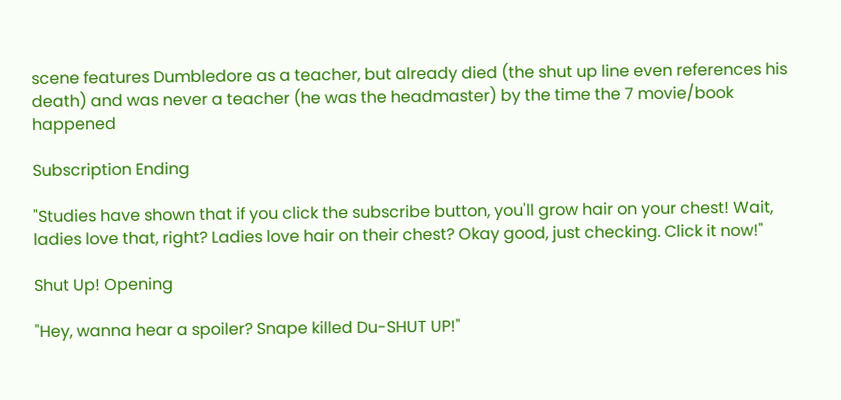scene features Dumbledore as a teacher, but already died (the shut up line even references his death) and was never a teacher (he was the headmaster) by the time the 7 movie/book happened

Subscription Ending

"Studies have shown that if you click the subscribe button, you'll grow hair on your chest! Wait, ladies love that, right? Ladies love hair on their chest? Okay good, just checking. Click it now!"

Shut Up! Opening

"Hey, wanna hear a spoiler? Snape killed Du-SHUT UP!"